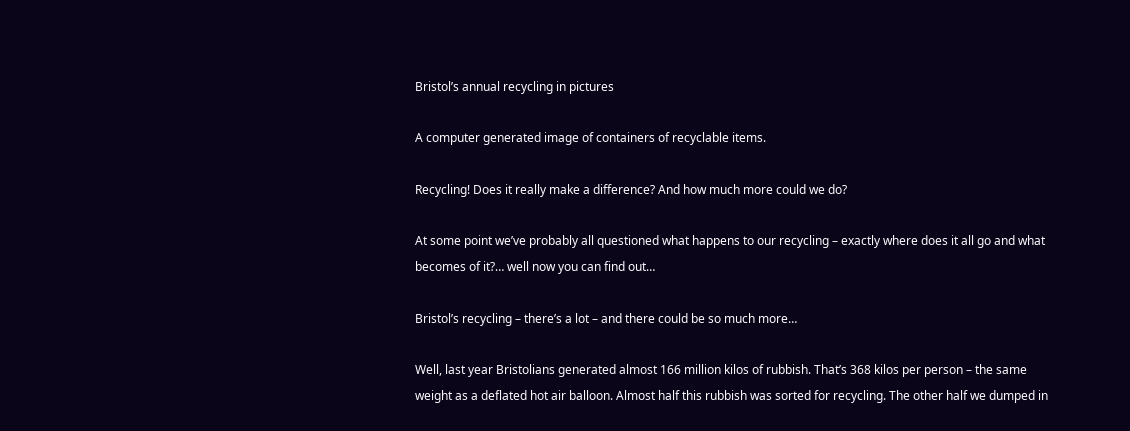Bristol’s annual recycling in pictures

A computer generated image of containers of recyclable items.

Recycling! Does it really make a difference? And how much more could we do?

At some point we’ve probably all questioned what happens to our recycling – exactly where does it all go and what becomes of it?… well now you can find out…

Bristol’s recycling – there’s a lot – and there could be so much more…

Well, last year Bristolians generated almost 166 million kilos of rubbish. That’s 368 kilos per person – the same weight as a deflated hot air balloon. Almost half this rubbish was sorted for recycling. The other half we dumped in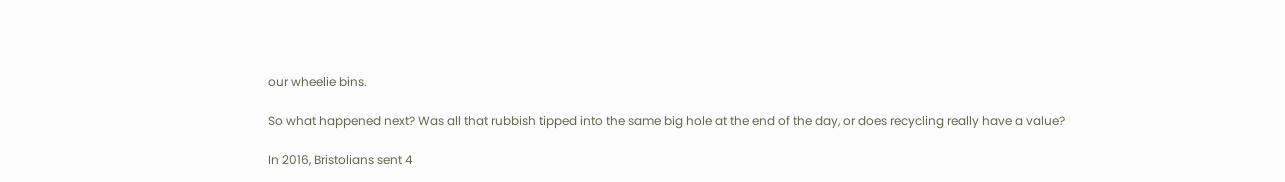our wheelie bins.

So what happened next? Was all that rubbish tipped into the same big hole at the end of the day, or does recycling really have a value?

In 2016, Bristolians sent 4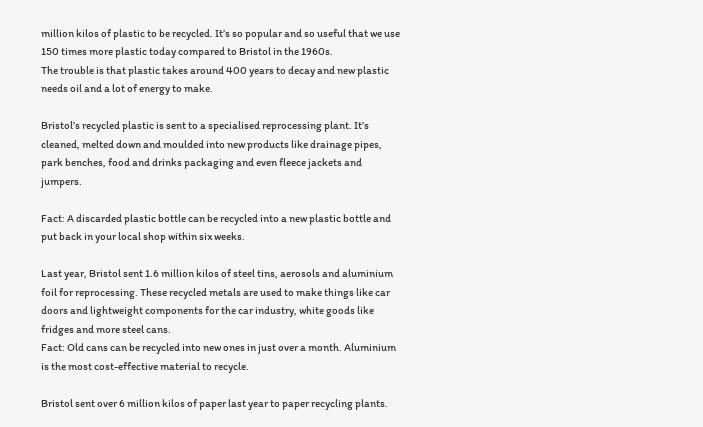million kilos of plastic to be recycled. It’s so popular and so useful that we use 150 times more plastic today compared to Bristol in the 1960s.
The trouble is that plastic takes around 400 years to decay and new plastic needs oil and a lot of energy to make.

Bristol’s recycled plastic is sent to a specialised reprocessing plant. It’s cleaned, melted down and moulded into new products like drainage pipes, park benches, food and drinks packaging and even fleece jackets and jumpers.

Fact: A discarded plastic bottle can be recycled into a new plastic bottle and put back in your local shop within six weeks.

Last year, Bristol sent 1.6 million kilos of steel tins, aerosols and aluminium foil for reprocessing. These recycled metals are used to make things like car doors and lightweight components for the car industry, white goods like fridges and more steel cans.
Fact: Old cans can be recycled into new ones in just over a month. Aluminium is the most cost-effective material to recycle.

Bristol sent over 6 million kilos of paper last year to paper recycling plants.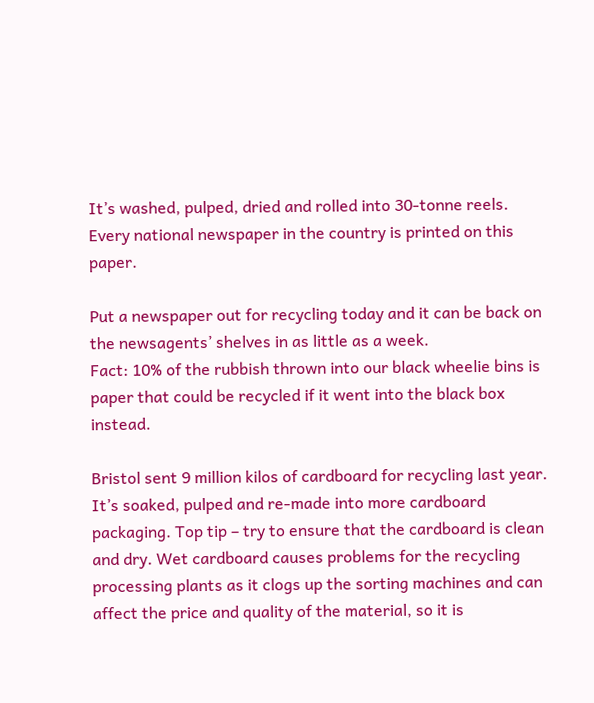It’s washed, pulped, dried and rolled into 30-tonne reels. Every national newspaper in the country is printed on this paper.

Put a newspaper out for recycling today and it can be back on the newsagents’ shelves in as little as a week.
Fact: 10% of the rubbish thrown into our black wheelie bins is paper that could be recycled if it went into the black box instead.

Bristol sent 9 million kilos of cardboard for recycling last year. It’s soaked, pulped and re-made into more cardboard packaging. Top tip – try to ensure that the cardboard is clean and dry. Wet cardboard causes problems for the recycling processing plants as it clogs up the sorting machines and can affect the price and quality of the material, so it is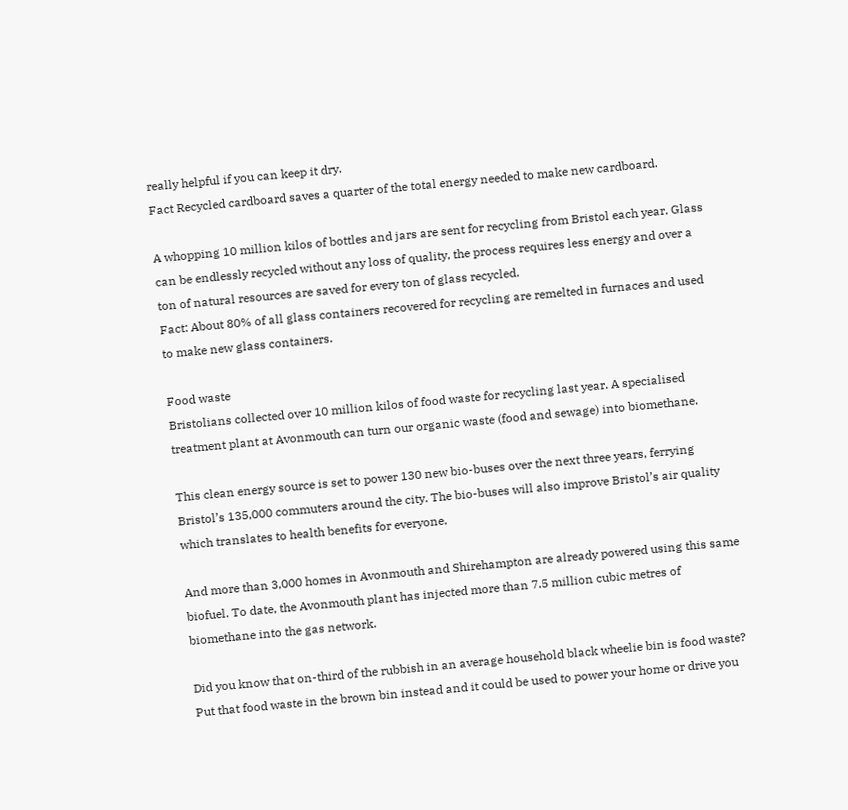really helpful if you can keep it dry.
Fact Recycled cardboard saves a quarter of the total energy needed to make new cardboard.

A whopping 10 million kilos of bottles and jars are sent for recycling from Bristol each year. Glass can be endlessly recycled without any loss of quality, the process requires less energy and over a ton of natural resources are saved for every ton of glass recycled.
Fact: About 80% of all glass containers recovered for recycling are remelted in furnaces and used to make new glass containers.

Food waste
Bristolians collected over 10 million kilos of food waste for recycling last year. A specialised treatment plant at Avonmouth can turn our organic waste (food and sewage) into biomethane.

This clean energy source is set to power 130 new bio-buses over the next three years, ferrying Bristol’s 135,000 commuters around the city. The bio-buses will also improve Bristol’s air quality which translates to health benefits for everyone.

And more than 3,000 homes in Avonmouth and Shirehampton are already powered using this same biofuel. To date, the Avonmouth plant has injected more than 7.5 million cubic metres of biomethane into the gas network.

Did you know that on-third of the rubbish in an average household black wheelie bin is food waste? Put that food waste in the brown bin instead and it could be used to power your home or drive you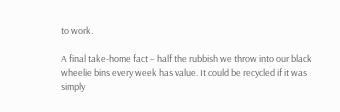to work.

A final take-home fact – half the rubbish we throw into our black wheelie bins every week has value. It could be recycled if it was simply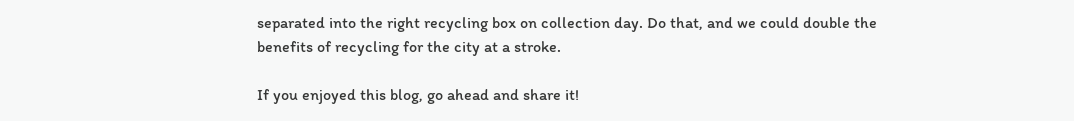separated into the right recycling box on collection day. Do that, and we could double the benefits of recycling for the city at a stroke.

If you enjoyed this blog, go ahead and share it!